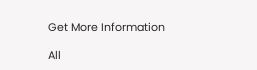Get More Information

All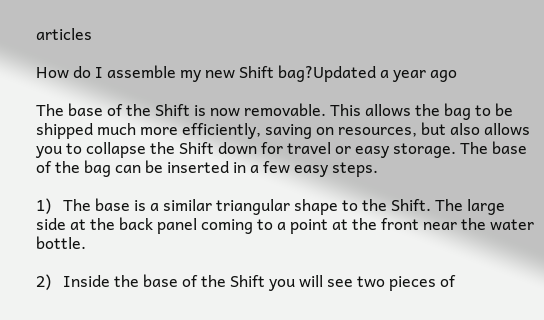articles

How do I assemble my new Shift bag?Updated a year ago

The base of the Shift is now removable. This allows the bag to be shipped much more efficiently, saving on resources, but also allows you to collapse the Shift down for travel or easy storage. The base of the bag can be inserted in a few easy steps.

1)   The base is a similar triangular shape to the Shift. The large side at the back panel coming to a point at the front near the water bottle.

2)   Inside the base of the Shift you will see two pieces of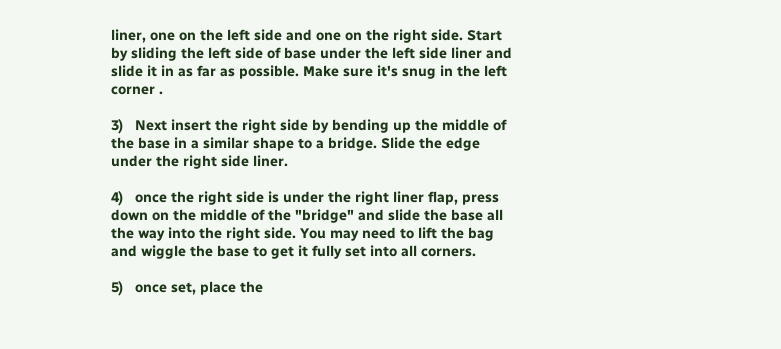liner, one on the left side and one on the right side. Start by sliding the left side of base under the left side liner and slide it in as far as possible. Make sure it's snug in the left corner .

3)   Next insert the right side by bending up the middle of the base in a similar shape to a bridge. Slide the edge under the right side liner.

4)   once the right side is under the right liner flap, press down on the middle of the "bridge" and slide the base all the way into the right side. You may need to lift the bag and wiggle the base to get it fully set into all corners.

5)   once set, place the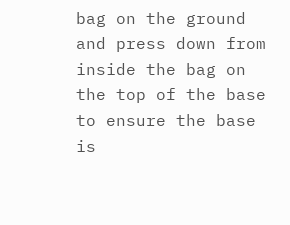bag on the ground and press down from inside the bag on the top of the base to ensure the base is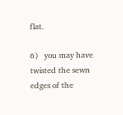flat.

6)   you may have twisted the sewn edges of the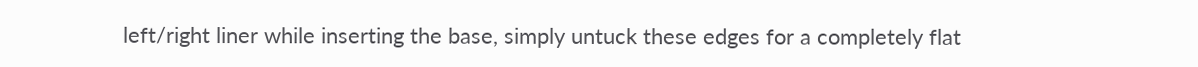left/right liner while inserting the base, simply untuck these edges for a completely flat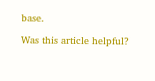base.

Was this article helpful?